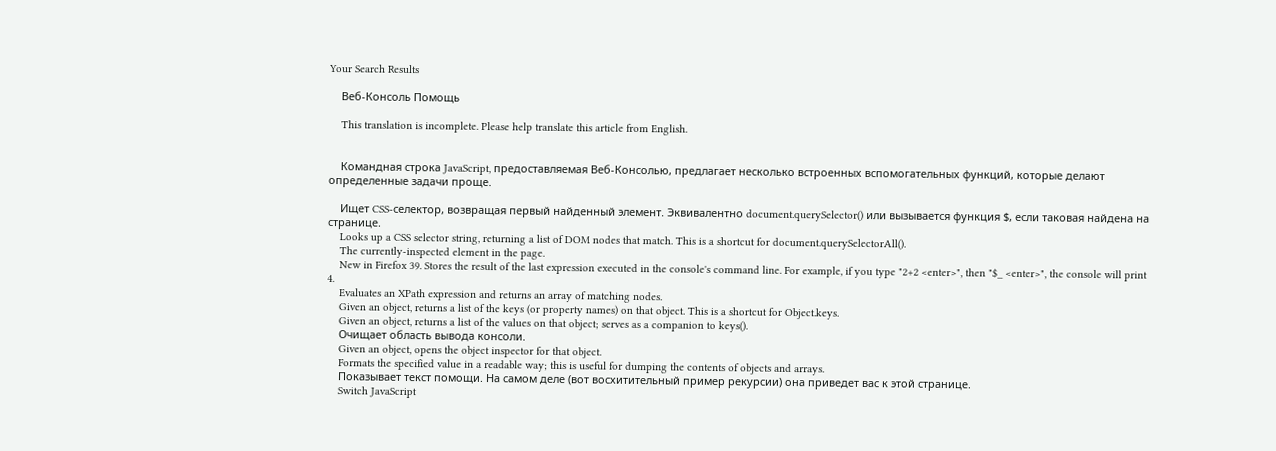Your Search Results

    Веб-Консоль Помощь

    This translation is incomplete. Please help translate this article from English.


    Командная строка JavaScript, предоставляемая Веб-Консолью, предлагает несколько встроенных вспомогательных функций, которые делают определенные задачи проще.

    Ищет CSS-селектор, возвращая первый найденный элемент. Эквивалентно document.querySelector() или вызывается функция $, если таковая найдена на странице.
    Looks up a CSS selector string, returning a list of DOM nodes that match. This is a shortcut for document.querySelectorAll().
    The currently-inspected element in the page.
    New in Firefox 39. Stores the result of the last expression executed in the console's command line. For example, if you type "2+2 <enter>", then "$_ <enter>", the console will print 4.
    Evaluates an XPath expression and returns an array of matching nodes.
    Given an object, returns a list of the keys (or property names) on that object. This is a shortcut for Object.keys.
    Given an object, returns a list of the values on that object; serves as a companion to keys().
    Очищает область вывода консоли.
    Given an object, opens the object inspector for that object.
    Formats the specified value in a readable way; this is useful for dumping the contents of objects and arrays.
    Показывает текст помощи. На самом деле (вот восхитительный пример рекурсии) она приведет вас к этой странице.
    Switch JavaScript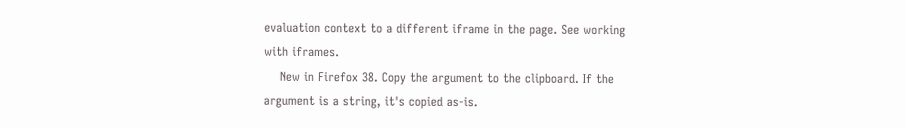evaluation context to a different iframe in the page. See working with iframes.
    New in Firefox 38. Copy the argument to the clipboard. If the argument is a string, it's copied as-is.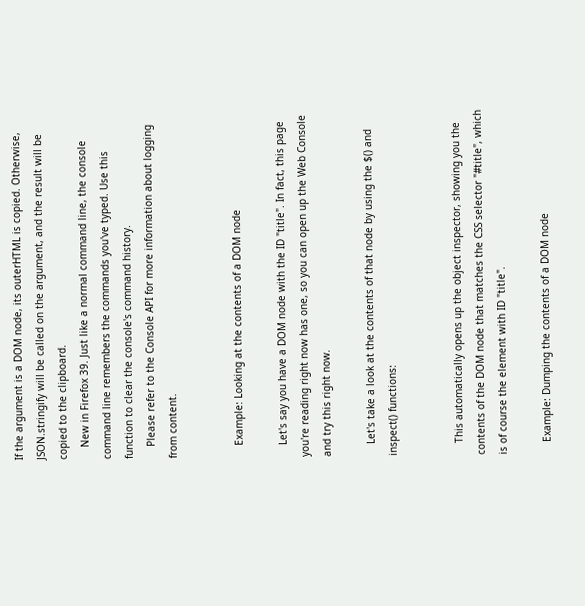If the argument is a DOM node, its outerHTML is copied. Otherwise, JSON.stringify will be called on the argument, and the result will be copied to the clipboard.
    New in Firefox 39. Just like a normal command line, the console command line remembers the commands you've typed. Use this function to clear the console's command history.
    Please refer to the Console API for more information about logging from content.


    Example: Looking at the contents of a DOM node

    Let's say you have a DOM node with the ID "title". In fact, this page you're reading right now has one, so you can open up the Web Console and try this right now.

    Let's take a look at the contents of that node by using the $() and inspect() functions:


    This automatically opens up the object inspector, showing you the contents of the DOM node that matches the CSS selector "#title", which is of course the element with ID "title".

    Example: Dumping the contents of a DOM node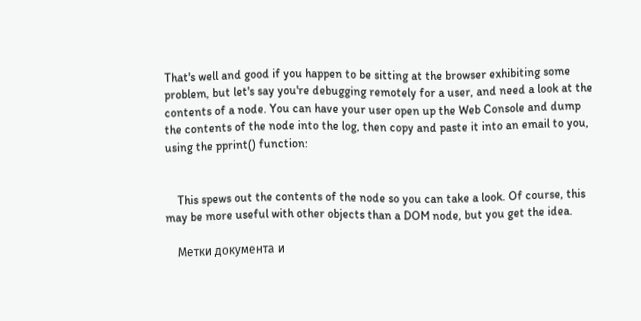That's well and good if you happen to be sitting at the browser exhibiting some problem, but let's say you're debugging remotely for a user, and need a look at the contents of a node. You can have your user open up the Web Console and dump the contents of the node into the log, then copy and paste it into an email to you, using the pprint() function:


    This spews out the contents of the node so you can take a look. Of course, this may be more useful with other objects than a DOM node, but you get the idea.

    Метки документа и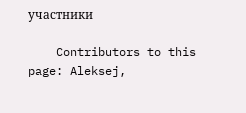участники

    Contributors to this page: Aleksej,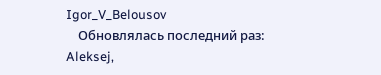Igor_V_Belousov
    Обновлялась последний раз: Aleksej,